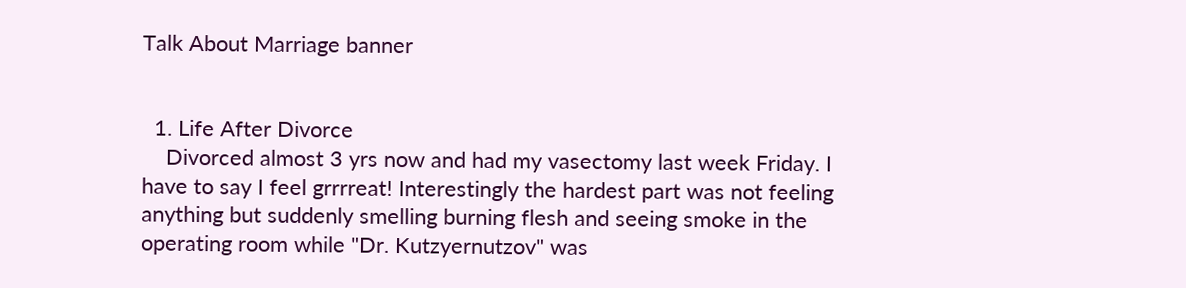Talk About Marriage banner


  1. Life After Divorce
    Divorced almost 3 yrs now and had my vasectomy last week Friday. I have to say I feel grrrreat! Interestingly the hardest part was not feeling anything but suddenly smelling burning flesh and seeing smoke in the operating room while "Dr. Kutzyernutzov" was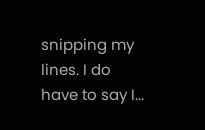snipping my lines. I do have to say I...